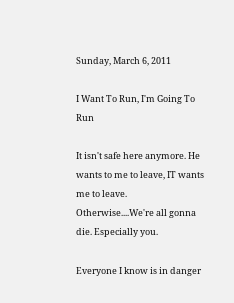Sunday, March 6, 2011

I Want To Run, I'm Going To Run

It isn't safe here anymore. He wants to me to leave, IT wants me to leave. Otherwise....We're all gonna die. Especially you.

Everyone I know is in danger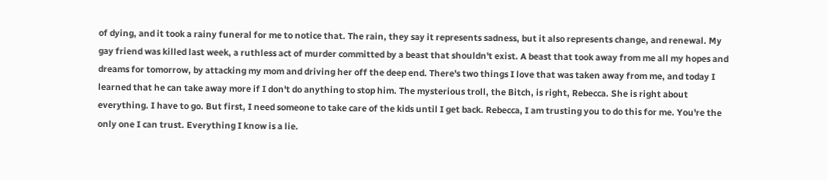of dying, and it took a rainy funeral for me to notice that. The rain, they say it represents sadness, but it also represents change, and renewal. My gay friend was killed last week, a ruthless act of murder committed by a beast that shouldn't exist. A beast that took away from me all my hopes and dreams for tomorrow, by attacking my mom and driving her off the deep end. There's two things I love that was taken away from me, and today I learned that he can take away more if I don't do anything to stop him. The mysterious troll, the Bitch, is right, Rebecca. She is right about everything. I have to go. But first, I need someone to take care of the kids until I get back. Rebecca, I am trusting you to do this for me. You're the only one I can trust. Everything I know is a lie.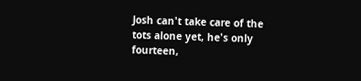Josh can't take care of the tots alone yet, he's only fourteen,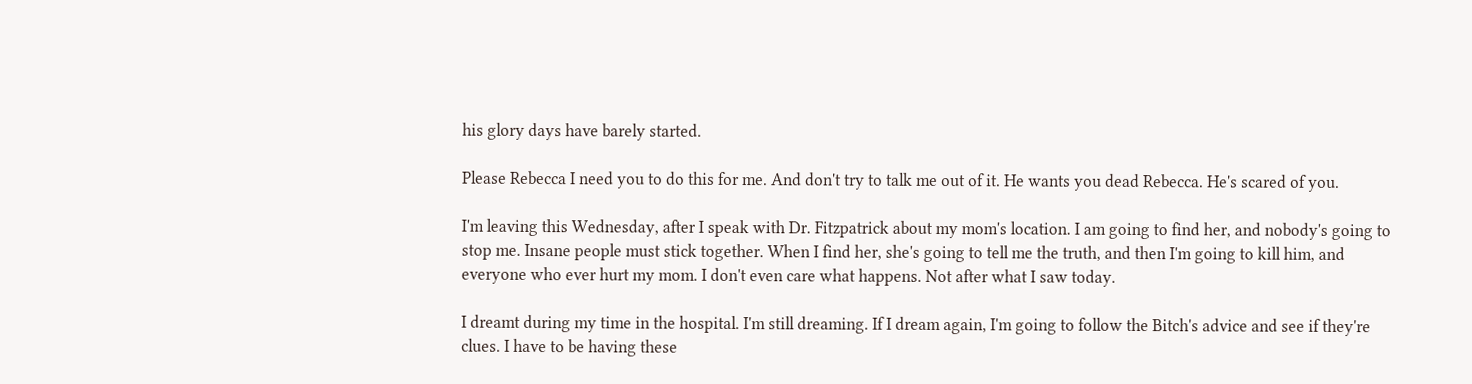his glory days have barely started.

Please Rebecca I need you to do this for me. And don't try to talk me out of it. He wants you dead Rebecca. He's scared of you.

I'm leaving this Wednesday, after I speak with Dr. Fitzpatrick about my mom's location. I am going to find her, and nobody's going to stop me. Insane people must stick together. When I find her, she's going to tell me the truth, and then I'm going to kill him, and everyone who ever hurt my mom. I don't even care what happens. Not after what I saw today.

I dreamt during my time in the hospital. I'm still dreaming. If I dream again, I'm going to follow the Bitch's advice and see if they're clues. I have to be having these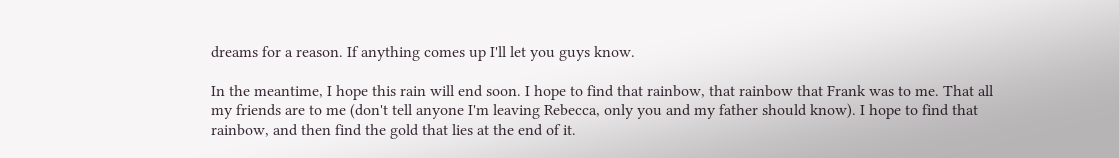dreams for a reason. If anything comes up I'll let you guys know.

In the meantime, I hope this rain will end soon. I hope to find that rainbow, that rainbow that Frank was to me. That all my friends are to me (don't tell anyone I'm leaving Rebecca, only you and my father should know). I hope to find that rainbow, and then find the gold that lies at the end of it.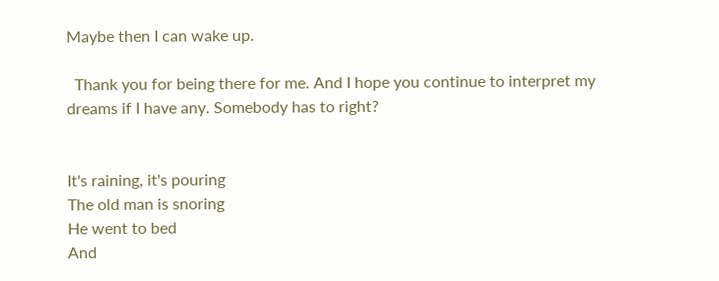Maybe then I can wake up.

  Thank you for being there for me. And I hope you continue to interpret my dreams if I have any. Somebody has to right?


It's raining, it's pouring
The old man is snoring
He went to bed
And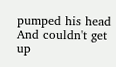pumped his head
And couldn't get up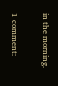in the morning.

1 comment: